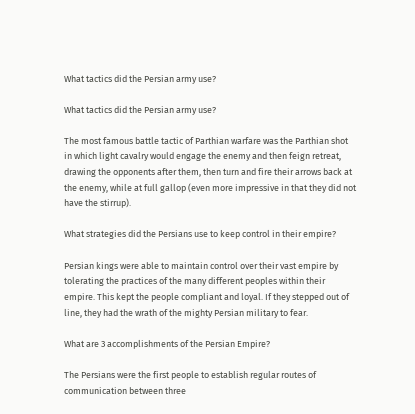What tactics did the Persian army use?

What tactics did the Persian army use?

The most famous battle tactic of Parthian warfare was the Parthian shot in which light cavalry would engage the enemy and then feign retreat, drawing the opponents after them, then turn and fire their arrows back at the enemy, while at full gallop (even more impressive in that they did not have the stirrup).

What strategies did the Persians use to keep control in their empire?

Persian kings were able to maintain control over their vast empire by tolerating the practices of the many different peoples within their empire. This kept the people compliant and loyal. If they stepped out of line, they had the wrath of the mighty Persian military to fear.

What are 3 accomplishments of the Persian Empire?

The Persians were the first people to establish regular routes of communication between three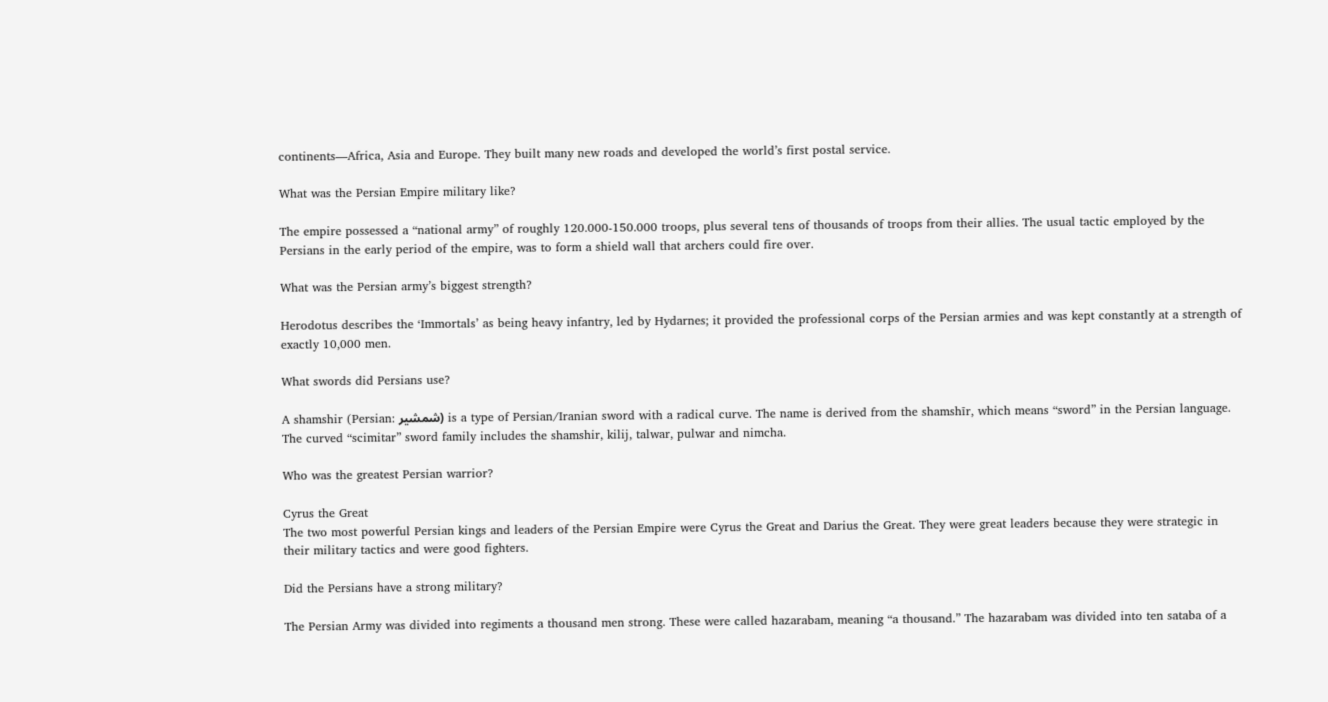continents—Africa, Asia and Europe. They built many new roads and developed the world’s first postal service.

What was the Persian Empire military like?

The empire possessed a “national army” of roughly 120.000-150.000 troops, plus several tens of thousands of troops from their allies. The usual tactic employed by the Persians in the early period of the empire, was to form a shield wall that archers could fire over.

What was the Persian army’s biggest strength?

Herodotus describes the ‘Immortals’ as being heavy infantry, led by Hydarnes; it provided the professional corps of the Persian armies and was kept constantly at a strength of exactly 10,000 men.

What swords did Persians use?

A shamshir (Persian: شمشیر) is a type of Persian/Iranian sword with a radical curve. The name is derived from the shamshīr, which means “sword” in the Persian language. The curved “scimitar” sword family includes the shamshir, kilij, talwar, pulwar and nimcha.

Who was the greatest Persian warrior?

Cyrus the Great
The two most powerful Persian kings and leaders of the Persian Empire were Cyrus the Great and Darius the Great. They were great leaders because they were strategic in their military tactics and were good fighters.

Did the Persians have a strong military?

The Persian Army was divided into regiments a thousand men strong. These were called hazarabam, meaning “a thousand.” The hazarabam was divided into ten sataba of a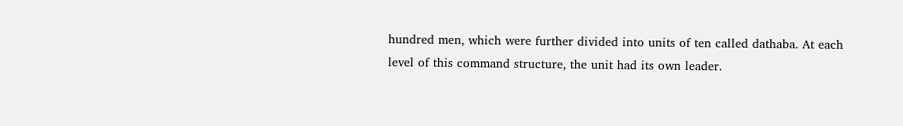hundred men, which were further divided into units of ten called dathaba. At each level of this command structure, the unit had its own leader.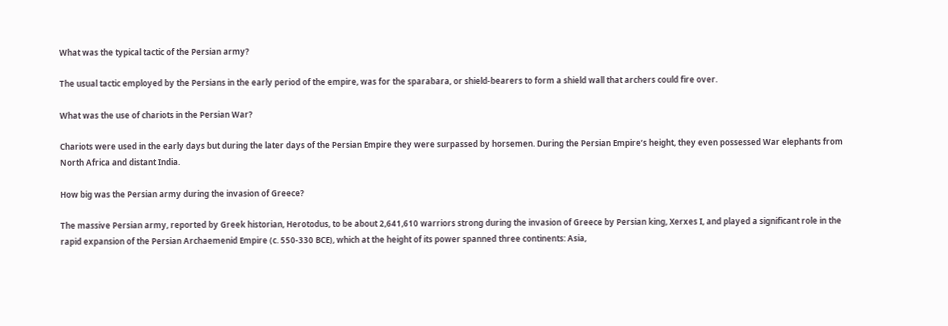What was the typical tactic of the Persian army?

The usual tactic employed by the Persians in the early period of the empire, was for the sparabara, or shield-bearers to form a shield wall that archers could fire over.

What was the use of chariots in the Persian War?

Chariots were used in the early days but during the later days of the Persian Empire they were surpassed by horsemen. During the Persian Empire’s height, they even possessed War elephants from North Africa and distant India.

How big was the Persian army during the invasion of Greece?

The massive Persian army, reported by Greek historian, Herotodus, to be about 2,641,610 warriors strong during the invasion of Greece by Persian king, Xerxes I, and played a significant role in the rapid expansion of the Persian Archaemenid Empire (c. 550-330 BCE), which at the height of its power spanned three continents: Asia,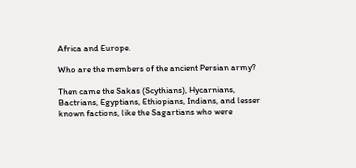Africa and Europe.

Who are the members of the ancient Persian army?

Then came the Sakas (Scythians), Hycarnians, Bactrians, Egyptians, Ethiopians, Indians, and lesser known factions, like the Sagartians who were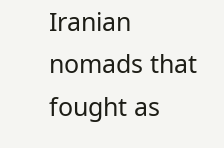Iranian nomads that fought as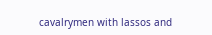cavalrymen with lassos and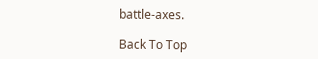battle-axes.

Back To Top